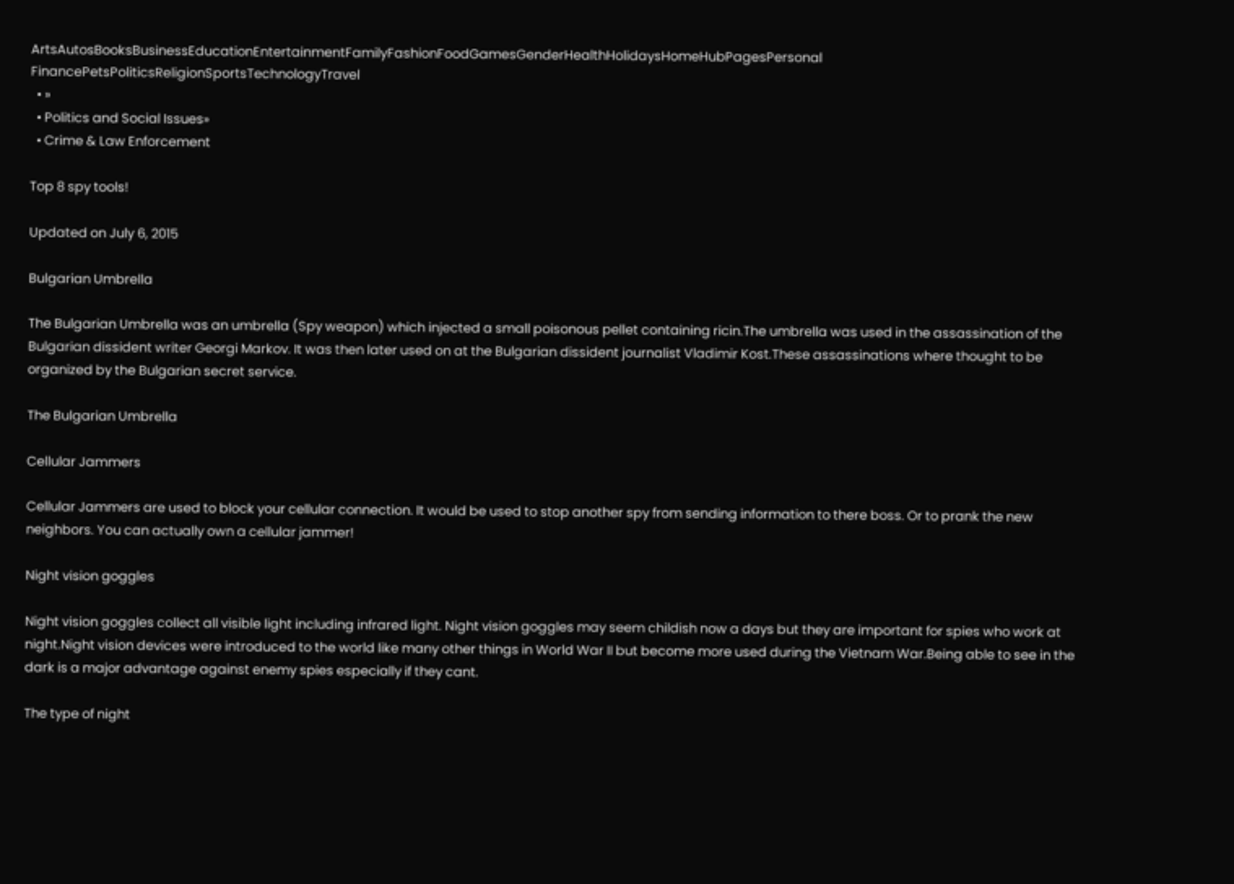ArtsAutosBooksBusinessEducationEntertainmentFamilyFashionFoodGamesGenderHealthHolidaysHomeHubPagesPersonal FinancePetsPoliticsReligionSportsTechnologyTravel
  • »
  • Politics and Social Issues»
  • Crime & Law Enforcement

Top 8 spy tools!

Updated on July 6, 2015

Bulgarian Umbrella

The Bulgarian Umbrella was an umbrella (Spy weapon) which injected a small poisonous pellet containing ricin.The umbrella was used in the assassination of the Bulgarian dissident writer Georgi Markov. It was then later used on at the Bulgarian dissident journalist Vladimir Kost.These assassinations where thought to be organized by the Bulgarian secret service.

The Bulgarian Umbrella

Cellular Jammers

Cellular Jammers are used to block your cellular connection. It would be used to stop another spy from sending information to there boss. Or to prank the new neighbors. You can actually own a cellular jammer!

Night vision goggles

Night vision goggles collect all visible light including infrared light. Night vision goggles may seem childish now a days but they are important for spies who work at night.Night vision devices were introduced to the world like many other things in World War II but become more used during the Vietnam War.Being able to see in the dark is a major advantage against enemy spies especially if they cant.

The type of night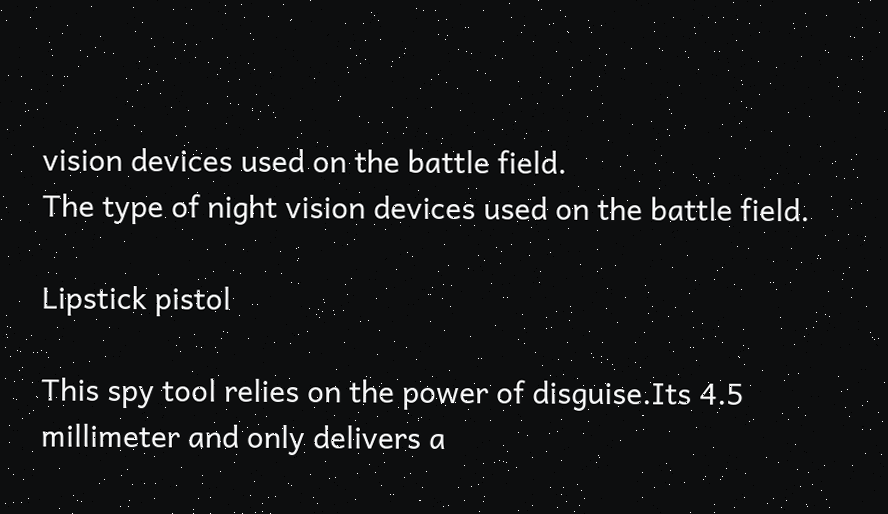vision devices used on the battle field.
The type of night vision devices used on the battle field.

Lipstick pistol

This spy tool relies on the power of disguise.Its 4.5 millimeter and only delivers a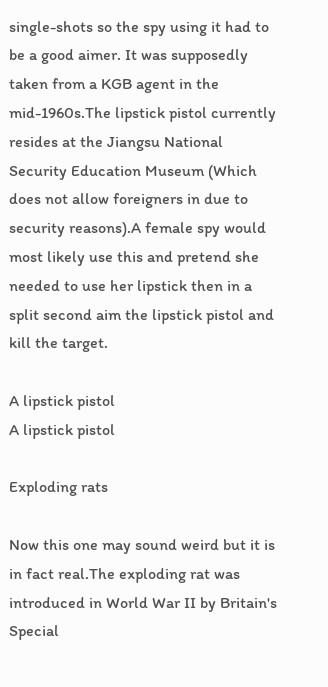single-shots so the spy using it had to be a good aimer. It was supposedly taken from a KGB agent in the mid-1960s.The lipstick pistol currently resides at the Jiangsu National Security Education Museum (Which does not allow foreigners in due to security reasons).A female spy would most likely use this and pretend she needed to use her lipstick then in a split second aim the lipstick pistol and kill the target.

A lipstick pistol
A lipstick pistol

Exploding rats

Now this one may sound weird but it is in fact real.The exploding rat was introduced in World War II by Britain's Special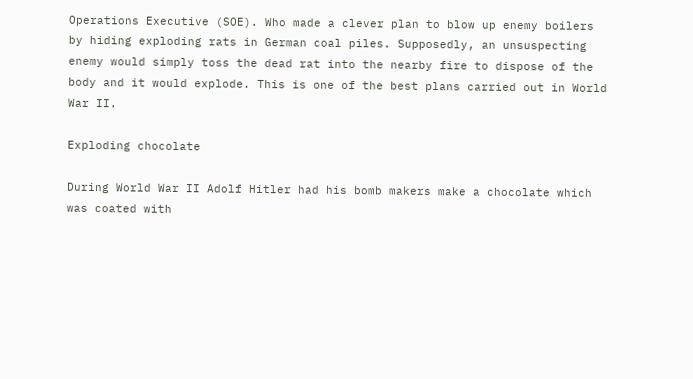Operations Executive (SOE). Who made a clever plan to blow up enemy boilers by hiding exploding rats in German coal piles. Supposedly, an unsuspecting enemy would simply toss the dead rat into the nearby fire to dispose of the body and it would explode. This is one of the best plans carried out in World War II.

Exploding chocolate

During World War II Adolf Hitler had his bomb makers make a chocolate which was coated with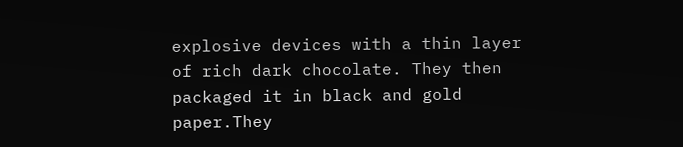explosive devices with a thin layer of rich dark chocolate. They then packaged it in black and gold paper.They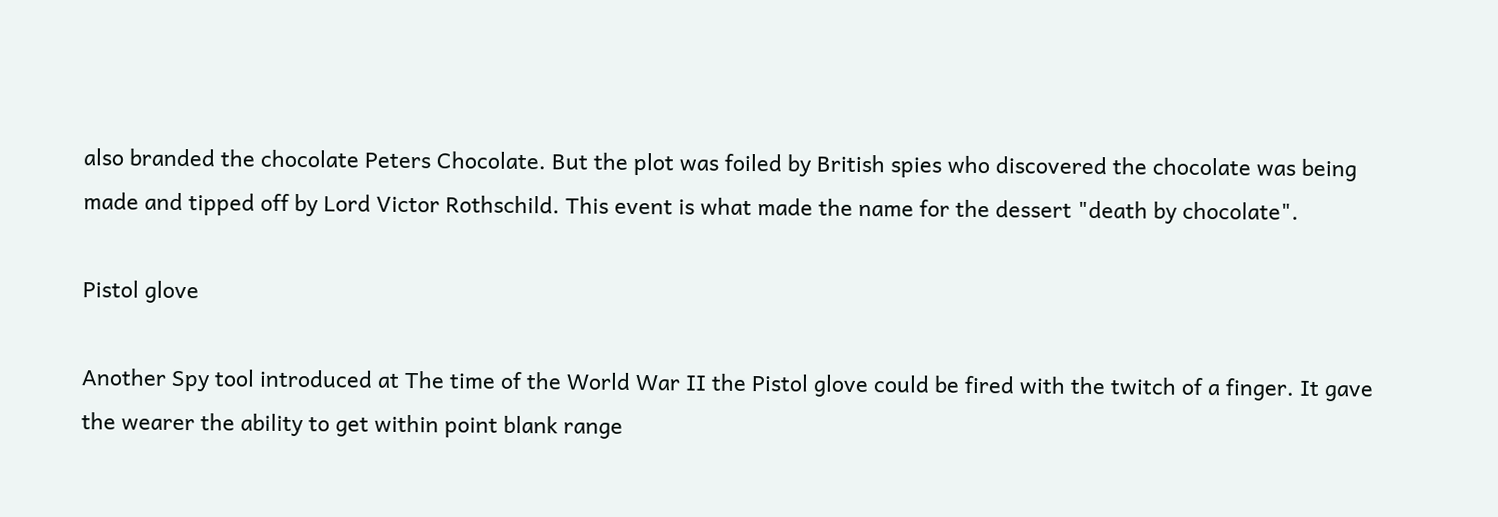also branded the chocolate Peters Chocolate. But the plot was foiled by British spies who discovered the chocolate was being made and tipped off by Lord Victor Rothschild. This event is what made the name for the dessert "death by chocolate".

Pistol glove

Another Spy tool introduced at The time of the World War II the Pistol glove could be fired with the twitch of a finger. It gave the wearer the ability to get within point blank range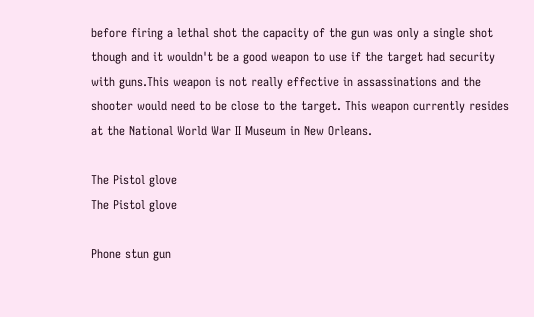before firing a lethal shot the capacity of the gun was only a single shot though and it wouldn't be a good weapon to use if the target had security with guns.This weapon is not really effective in assassinations and the shooter would need to be close to the target. This weapon currently resides at the National World War II Museum in New Orleans.

The Pistol glove
The Pistol glove

Phone stun gun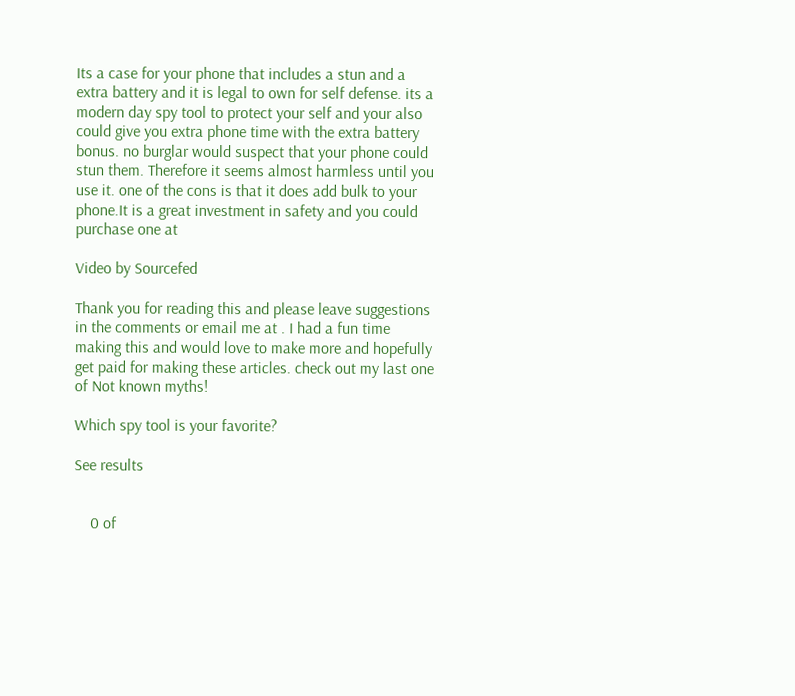Its a case for your phone that includes a stun and a extra battery and it is legal to own for self defense. its a modern day spy tool to protect your self and your also could give you extra phone time with the extra battery bonus. no burglar would suspect that your phone could stun them. Therefore it seems almost harmless until you use it. one of the cons is that it does add bulk to your phone.It is a great investment in safety and you could purchase one at

Video by Sourcefed

Thank you for reading this and please leave suggestions in the comments or email me at . I had a fun time making this and would love to make more and hopefully get paid for making these articles. check out my last one of Not known myths!

Which spy tool is your favorite?

See results


    0 of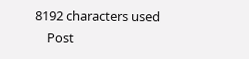8192 characters used
    Post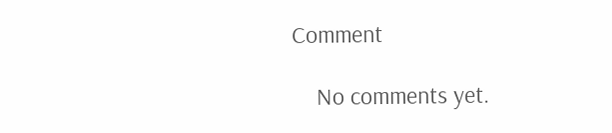Comment

    No comments yet.